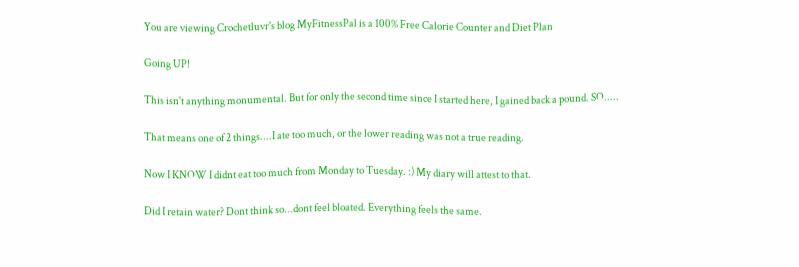You are viewing Crochetluvr's blog MyFitnessPal is a 100% Free Calorie Counter and Diet Plan

Going UP!

This isn't anything monumental. But for only the second time since I started here, I gained back a pound. SO.....

That means one of 2 things....I ate too much, or the lower reading was not a true reading.

Now I KNOW I didnt eat too much from Monday to Tuesday. :) My diary will attest to that.

Did I retain water? Dont think so...dont feel bloated. Everything feels the same.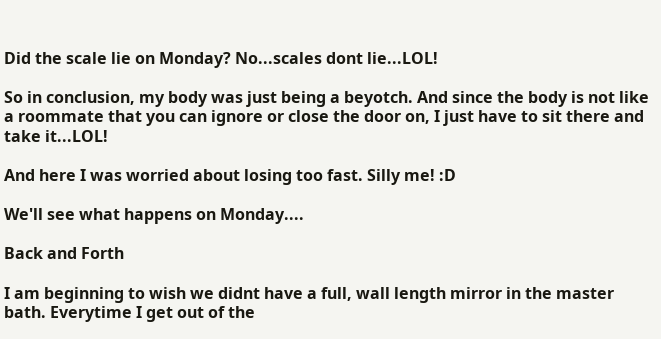Did the scale lie on Monday? No...scales dont lie...LOL!

So in conclusion, my body was just being a beyotch. And since the body is not like a roommate that you can ignore or close the door on, I just have to sit there and take it...LOL!

And here I was worried about losing too fast. Silly me! :D

We'll see what happens on Monday....

Back and Forth

I am beginning to wish we didnt have a full, wall length mirror in the master bath. Everytime I get out of the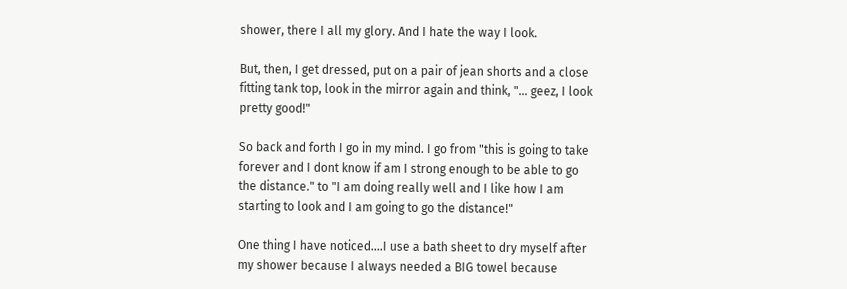shower, there I all my glory. And I hate the way I look.

But, then, I get dressed, put on a pair of jean shorts and a close fitting tank top, look in the mirror again and think, "... geez, I look pretty good!"

So back and forth I go in my mind. I go from "this is going to take forever and I dont know if am I strong enough to be able to go the distance." to "I am doing really well and I like how I am starting to look and I am going to go the distance!"

One thing I have noticed....I use a bath sheet to dry myself after my shower because I always needed a BIG towel because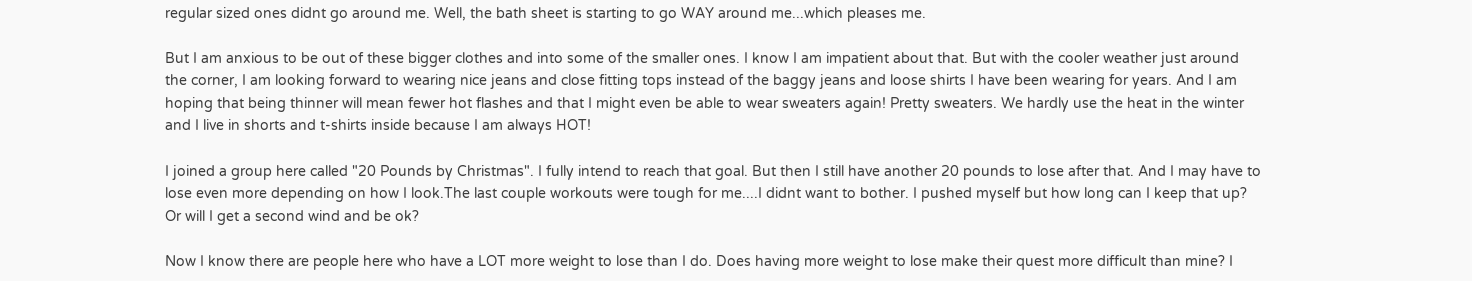regular sized ones didnt go around me. Well, the bath sheet is starting to go WAY around me...which pleases me.

But I am anxious to be out of these bigger clothes and into some of the smaller ones. I know I am impatient about that. But with the cooler weather just around the corner, I am looking forward to wearing nice jeans and close fitting tops instead of the baggy jeans and loose shirts I have been wearing for years. And I am hoping that being thinner will mean fewer hot flashes and that I might even be able to wear sweaters again! Pretty sweaters. We hardly use the heat in the winter and I live in shorts and t-shirts inside because I am always HOT!

I joined a group here called "20 Pounds by Christmas". I fully intend to reach that goal. But then I still have another 20 pounds to lose after that. And I may have to lose even more depending on how I look.The last couple workouts were tough for me....I didnt want to bother. I pushed myself but how long can I keep that up? Or will I get a second wind and be ok?

Now I know there are people here who have a LOT more weight to lose than I do. Does having more weight to lose make their quest more difficult than mine? I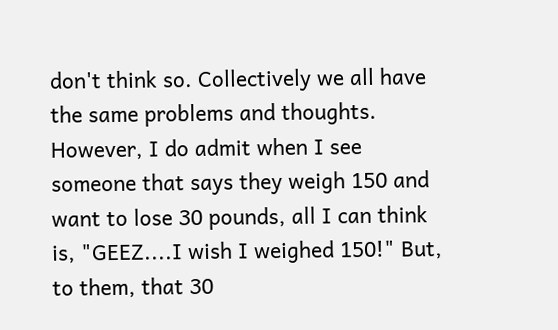don't think so. Collectively we all have the same problems and thoughts. However, I do admit when I see someone that says they weigh 150 and want to lose 30 pounds, all I can think is, "GEEZ....I wish I weighed 150!" But, to them, that 30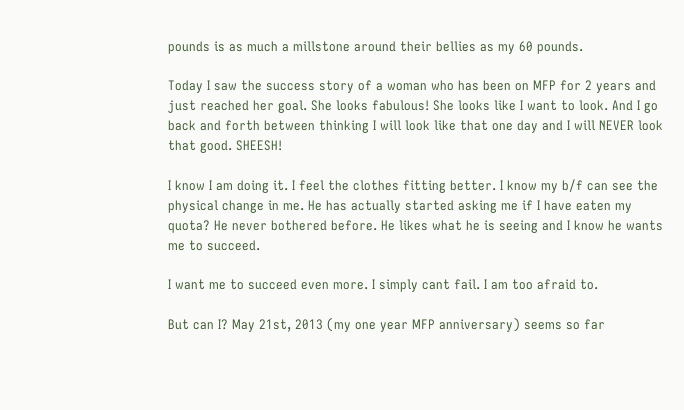pounds is as much a millstone around their bellies as my 60 pounds.

Today I saw the success story of a woman who has been on MFP for 2 years and just reached her goal. She looks fabulous! She looks like I want to look. And I go back and forth between thinking I will look like that one day and I will NEVER look that good. SHEESH!

I know I am doing it. I feel the clothes fitting better. I know my b/f can see the physical change in me. He has actually started asking me if I have eaten my quota? He never bothered before. He likes what he is seeing and I know he wants me to succeed.

I want me to succeed even more. I simply cant fail. I am too afraid to.

But can I? May 21st, 2013 (my one year MFP anniversary) seems so far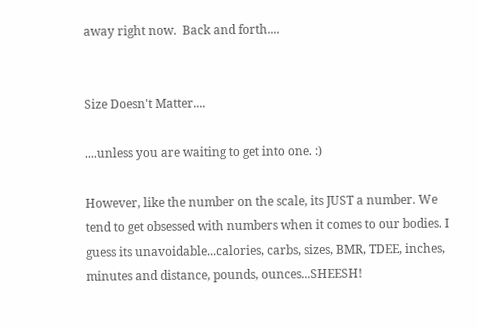away right now.  Back and forth....


Size Doesn't Matter....

....unless you are waiting to get into one. :)

However, like the number on the scale, its JUST a number. We tend to get obsessed with numbers when it comes to our bodies. I guess its unavoidable...calories, carbs, sizes, BMR, TDEE, inches, minutes and distance, pounds, ounces...SHEESH!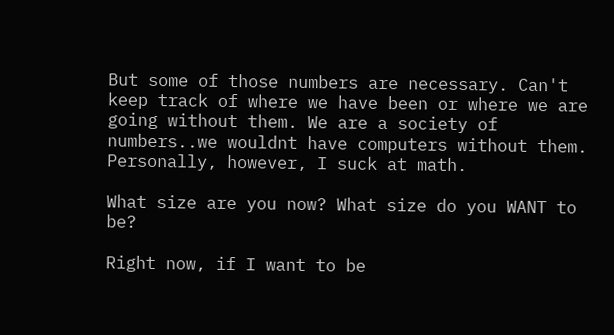But some of those numbers are necessary. Can't keep track of where we have been or where we are going without them. We are a society of numbers..we wouldnt have computers without them. Personally, however, I suck at math.

What size are you now? What size do you WANT to be?

Right now, if I want to be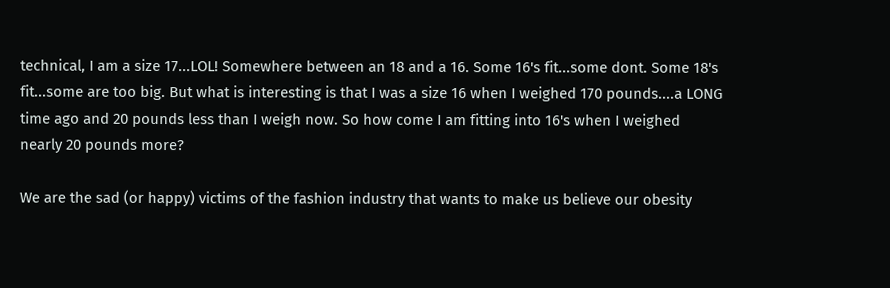technical, I am a size 17...LOL! Somewhere between an 18 and a 16. Some 16's fit...some dont. Some 18's fit...some are too big. But what is interesting is that I was a size 16 when I weighed 170 pounds....a LONG time ago and 20 pounds less than I weigh now. So how come I am fitting into 16's when I weighed nearly 20 pounds more?

We are the sad (or happy) victims of the fashion industry that wants to make us believe our obesity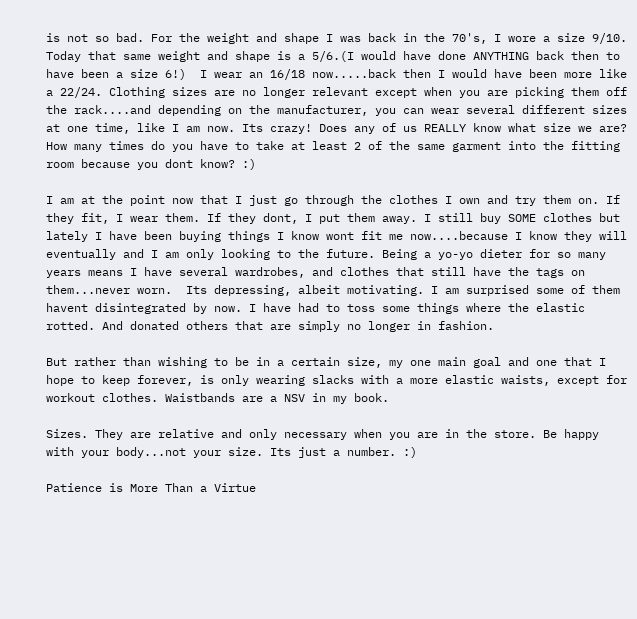is not so bad. For the weight and shape I was back in the 70's, I wore a size 9/10. Today that same weight and shape is a 5/6.(I would have done ANYTHING back then to have been a size 6!)  I wear an 16/18 now.....back then I would have been more like a 22/24. Clothing sizes are no longer relevant except when you are picking them off the rack....and depending on the manufacturer, you can wear several different sizes at one time, like I am now. Its crazy! Does any of us REALLY know what size we are? How many times do you have to take at least 2 of the same garment into the fitting room because you dont know? :)

I am at the point now that I just go through the clothes I own and try them on. If they fit, I wear them. If they dont, I put them away. I still buy SOME clothes but lately I have been buying things I know wont fit me now....because I know they will eventually and I am only looking to the future. Being a yo-yo dieter for so many years means I have several wardrobes, and clothes that still have the tags on them...never worn.  Its depressing, albeit motivating. I am surprised some of them havent disintegrated by now. I have had to toss some things where the elastic rotted. And donated others that are simply no longer in fashion.

But rather than wishing to be in a certain size, my one main goal and one that I hope to keep forever, is only wearing slacks with a more elastic waists, except for workout clothes. Waistbands are a NSV in my book.

Sizes. They are relative and only necessary when you are in the store. Be happy with your body...not your size. Its just a number. :)

Patience is More Than a Virtue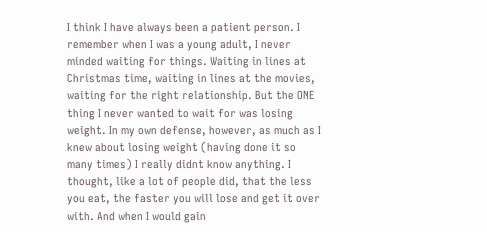I think I have always been a patient person. I remember when I was a young adult, I never minded waiting for things. Waiting in lines at Christmas time, waiting in lines at the movies, waiting for the right relationship. But the ONE thing I never wanted to wait for was losing weight. In my own defense, however, as much as I knew about losing weight (having done it so many times) I really didnt know anything. I thought, like a lot of people did, that the less you eat, the faster you will lose and get it over with. And when I would gain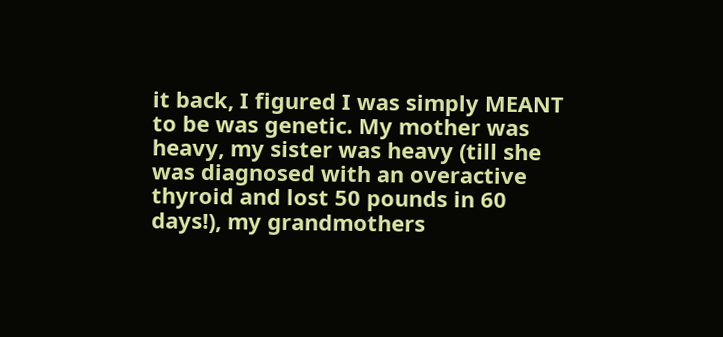it back, I figured I was simply MEANT to be was genetic. My mother was heavy, my sister was heavy (till she was diagnosed with an overactive thyroid and lost 50 pounds in 60 days!), my grandmothers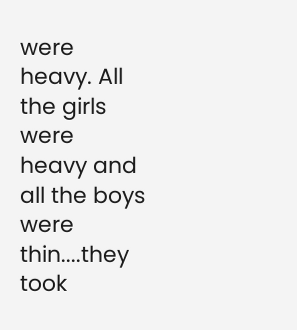were heavy. All the girls were heavy and all the boys were thin....they took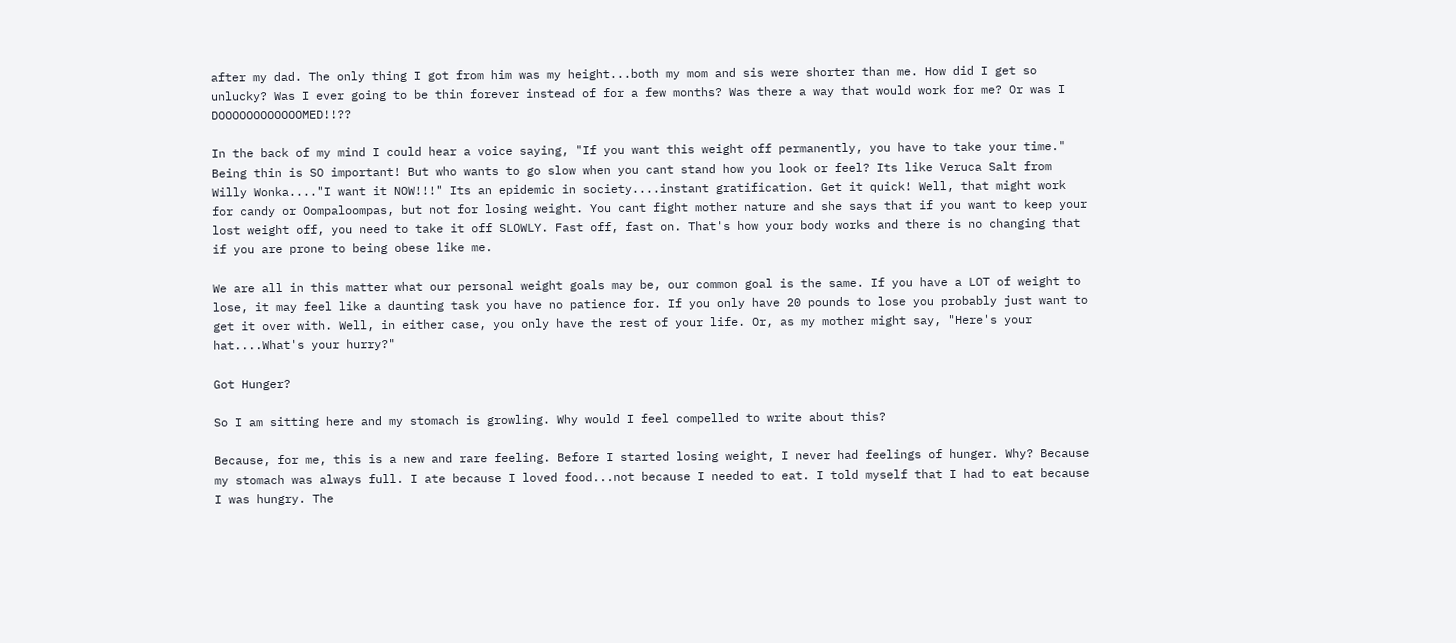after my dad. The only thing I got from him was my height...both my mom and sis were shorter than me. How did I get so unlucky? Was I ever going to be thin forever instead of for a few months? Was there a way that would work for me? Or was I DOOOOOOOOOOOOMED!!??

In the back of my mind I could hear a voice saying, "If you want this weight off permanently, you have to take your time."  Being thin is SO important! But who wants to go slow when you cant stand how you look or feel? Its like Veruca Salt from Willy Wonka...."I want it NOW!!!" Its an epidemic in society....instant gratification. Get it quick! Well, that might work for candy or Oompaloompas, but not for losing weight. You cant fight mother nature and she says that if you want to keep your lost weight off, you need to take it off SLOWLY. Fast off, fast on. That's how your body works and there is no changing that if you are prone to being obese like me.

We are all in this matter what our personal weight goals may be, our common goal is the same. If you have a LOT of weight to lose, it may feel like a daunting task you have no patience for. If you only have 20 pounds to lose you probably just want to get it over with. Well, in either case, you only have the rest of your life. Or, as my mother might say, "Here's your hat....What's your hurry?"

Got Hunger?

So I am sitting here and my stomach is growling. Why would I feel compelled to write about this?

Because, for me, this is a new and rare feeling. Before I started losing weight, I never had feelings of hunger. Why? Because my stomach was always full. I ate because I loved food...not because I needed to eat. I told myself that I had to eat because I was hungry. The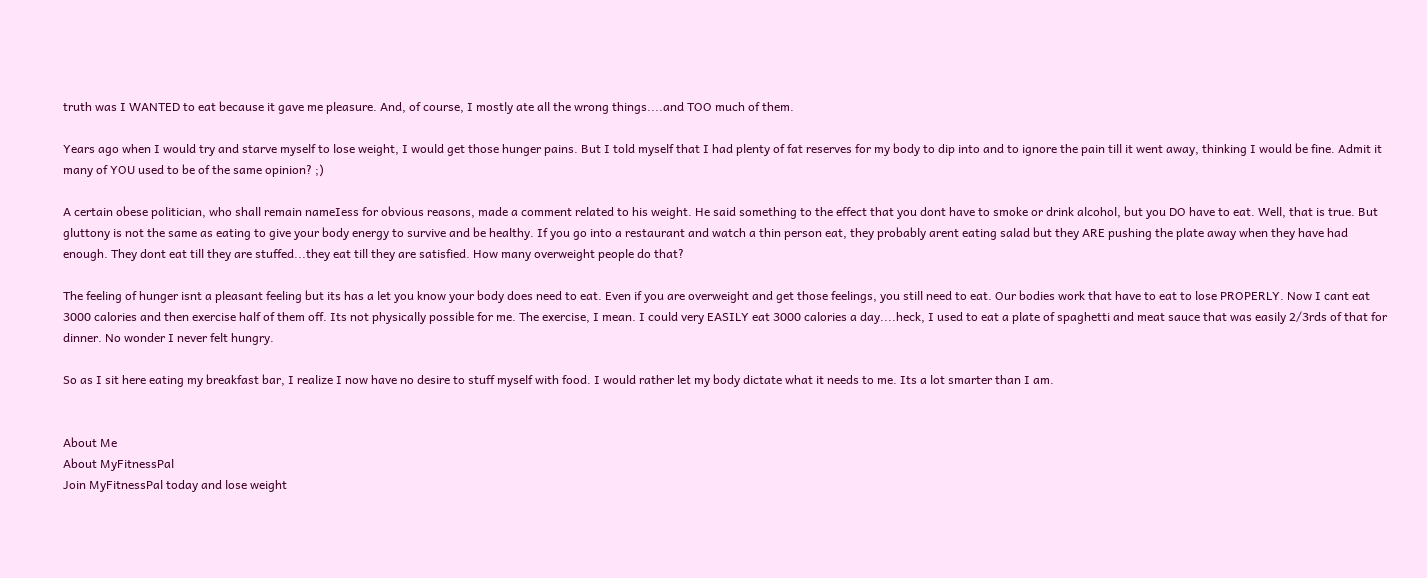truth was I WANTED to eat because it gave me pleasure. And, of course, I mostly ate all the wrong things....and TOO much of them.

Years ago when I would try and starve myself to lose weight, I would get those hunger pains. But I told myself that I had plenty of fat reserves for my body to dip into and to ignore the pain till it went away, thinking I would be fine. Admit it many of YOU used to be of the same opinion? ;)

A certain obese politician, who shall remain nameIess for obvious reasons, made a comment related to his weight. He said something to the effect that you dont have to smoke or drink alcohol, but you DO have to eat. Well, that is true. But gluttony is not the same as eating to give your body energy to survive and be healthy. If you go into a restaurant and watch a thin person eat, they probably arent eating salad but they ARE pushing the plate away when they have had enough. They dont eat till they are stuffed...they eat till they are satisfied. How many overweight people do that?

The feeling of hunger isnt a pleasant feeling but its has a let you know your body does need to eat. Even if you are overweight and get those feelings, you still need to eat. Our bodies work that have to eat to lose PROPERLY. Now I cant eat 3000 calories and then exercise half of them off. Its not physically possible for me. The exercise, I mean. I could very EASILY eat 3000 calories a day....heck, I used to eat a plate of spaghetti and meat sauce that was easily 2/3rds of that for dinner. No wonder I never felt hungry.

So as I sit here eating my breakfast bar, I realize I now have no desire to stuff myself with food. I would rather let my body dictate what it needs to me. Its a lot smarter than I am.


About Me
About MyFitnessPal
Join MyFitnessPal today and lose weight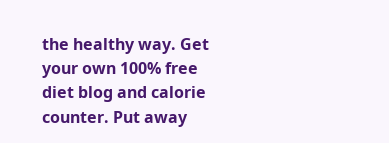the healthy way. Get your own 100% free diet blog and calorie counter. Put away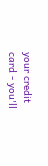your credit card - you'll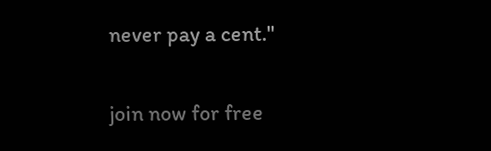never pay a cent."

join now for free